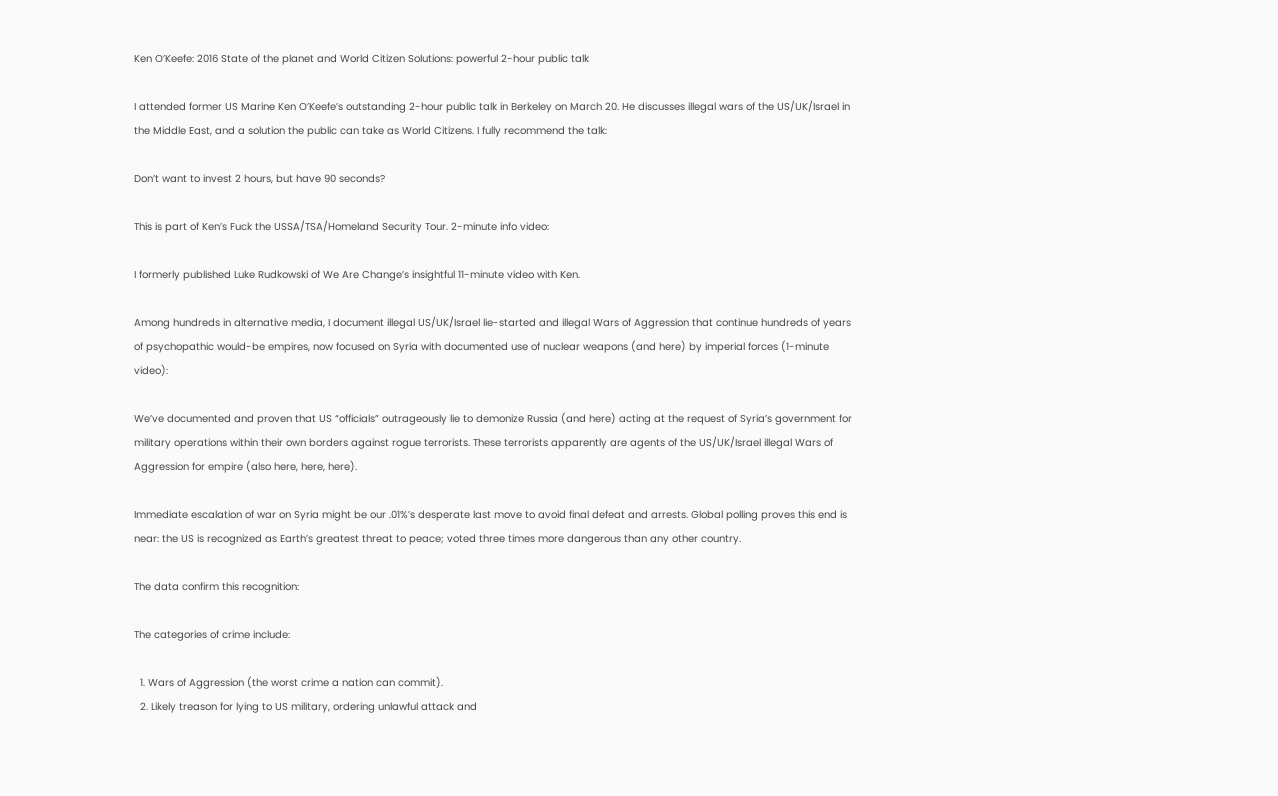Ken O’Keefe: 2016 State of the planet and World Citizen Solutions: powerful 2-hour public talk

I attended former US Marine Ken O’Keefe’s outstanding 2-hour public talk in Berkeley on March 20. He discusses illegal wars of the US/UK/Israel in the Middle East, and a solution the public can take as World Citizens. I fully recommend the talk:

Don’t want to invest 2 hours, but have 90 seconds?

This is part of Ken’s Fuck the USSA/TSA/Homeland Security Tour. 2-minute info video:

I formerly published Luke Rudkowski of We Are Change’s insightful 11-minute video with Ken.

Among hundreds in alternative media, I document illegal US/UK/Israel lie-started and illegal Wars of Aggression that continue hundreds of years of psychopathic would-be empires, now focused on Syria with documented use of nuclear weapons (and here) by imperial forces (1-minute video):

We’ve documented and proven that US “officials” outrageously lie to demonize Russia (and here) acting at the request of Syria’s government for military operations within their own borders against rogue terrorists. These terrorists apparently are agents of the US/UK/Israel illegal Wars of Aggression for empire (also here, here, here).

Immediate escalation of war on Syria might be our .01%’s desperate last move to avoid final defeat and arrests. Global polling proves this end is near: the US is recognized as Earth’s greatest threat to peace; voted three times more dangerous than any other country.

The data confirm this recognition:

The categories of crime include:

  1. Wars of Aggression (the worst crime a nation can commit).
  2. Likely treason for lying to US military, ordering unlawful attack and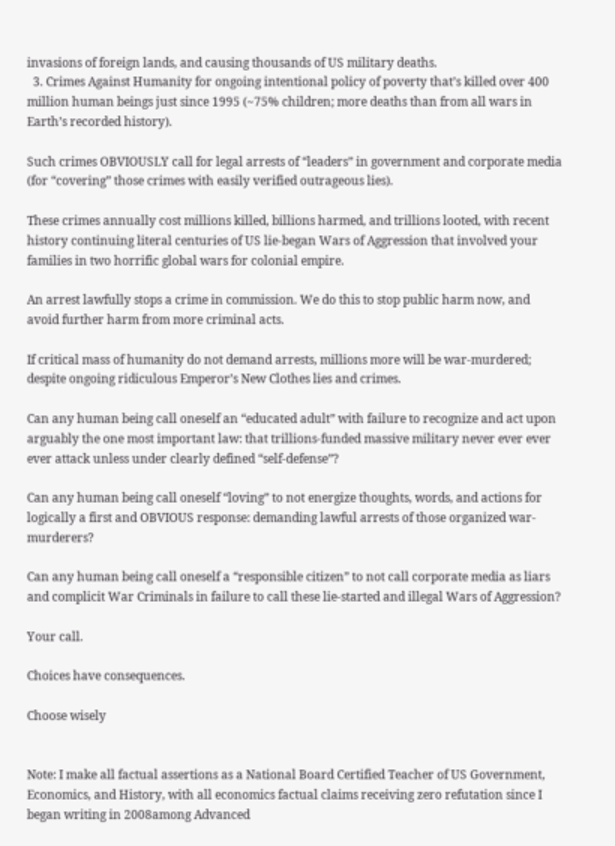invasions of foreign lands, and causing thousands of US military deaths.
  3. Crimes Against Humanity for ongoing intentional policy of poverty that’s killed over 400 million human beings just since 1995 (~75% children; more deaths than from all wars in Earth’s recorded history).

Such crimes OBVIOUSLY call for legal arrests of “leaders” in government and corporate media (for “covering” those crimes with easily verified outrageous lies).

These crimes annually cost millions killed, billions harmed, and trillions looted, with recent history continuing literal centuries of US lie-began Wars of Aggression that involved your families in two horrific global wars for colonial empire.

An arrest lawfully stops a crime in commission. We do this to stop public harm now, and avoid further harm from more criminal acts.

If critical mass of humanity do not demand arrests, millions more will be war-murdered; despite ongoing ridiculous Emperor’s New Clothes lies and crimes.

Can any human being call oneself an “educated adult” with failure to recognize and act upon arguably the one most important law: that trillions-funded massive military never ever ever ever attack unless under clearly defined “self-defense”?

Can any human being call oneself “loving” to not energize thoughts, words, and actions for logically a first and OBVIOUS response: demanding lawful arrests of those organized war-murderers?

Can any human being call oneself a “responsible citizen” to not call corporate media as liars and complicit War Criminals in failure to call these lie-started and illegal Wars of Aggression?

Your call.

Choices have consequences.

Choose wisely


Note: I make all factual assertions as a National Board Certified Teacher of US Government, Economics, and History, with all economics factual claims receiving zero refutation since I began writing in 2008among Advanced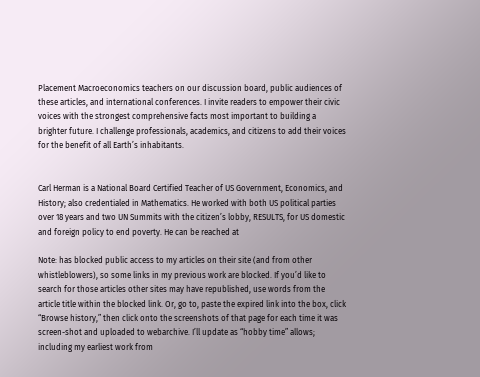Placement Macroeconomics teachers on our discussion board, public audiences of these articles, and international conferences. I invite readers to empower their civic voices with the strongest comprehensive facts most important to building a brighter future. I challenge professionals, academics, and citizens to add their voices for the benefit of all Earth’s inhabitants.


Carl Herman is a National Board Certified Teacher of US Government, Economics, and History; also credentialed in Mathematics. He worked with both US political parties over 18 years and two UN Summits with the citizen’s lobby, RESULTS, for US domestic and foreign policy to end poverty. He can be reached at

Note: has blocked public access to my articles on their site (and from other whistleblowers), so some links in my previous work are blocked. If you’d like to search for those articles other sites may have republished, use words from the article title within the blocked link. Or, go to, paste the expired link into the box, click “Browse history,” then click onto the screenshots of that page for each time it was screen-shot and uploaded to webarchive. I’ll update as “hobby time” allows; including my earliest work from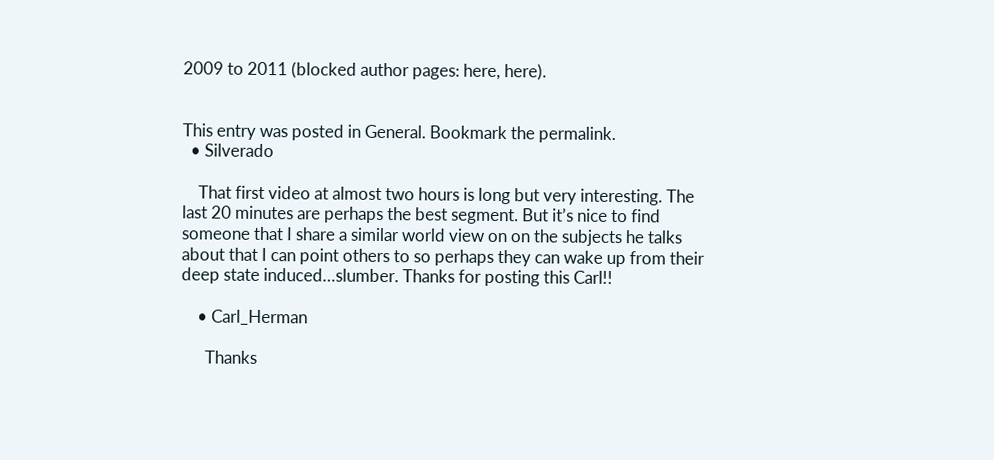2009 to 2011 (blocked author pages: here, here).


This entry was posted in General. Bookmark the permalink.
  • Silverado

    That first video at almost two hours is long but very interesting. The last 20 minutes are perhaps the best segment. But it’s nice to find someone that I share a similar world view on on the subjects he talks about that I can point others to so perhaps they can wake up from their deep state induced…slumber. Thanks for posting this Carl!!

    • Carl_Herman

      Thanks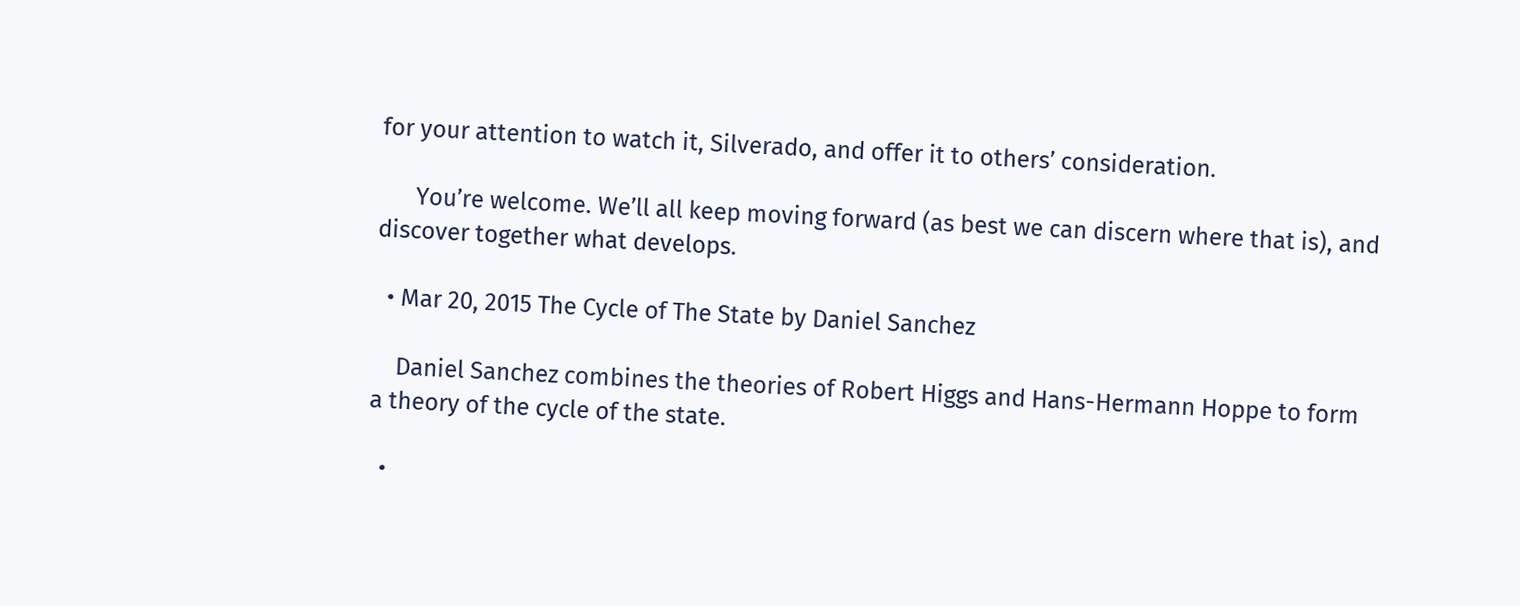for your attention to watch it, Silverado, and offer it to others’ consideration.

      You’re welcome. We’ll all keep moving forward (as best we can discern where that is), and discover together what develops.

  • Mar 20, 2015 The Cycle of The State by Daniel Sanchez

    Daniel Sanchez combines the theories of Robert Higgs and Hans-Hermann Hoppe to form a theory of the cycle of the state.

  •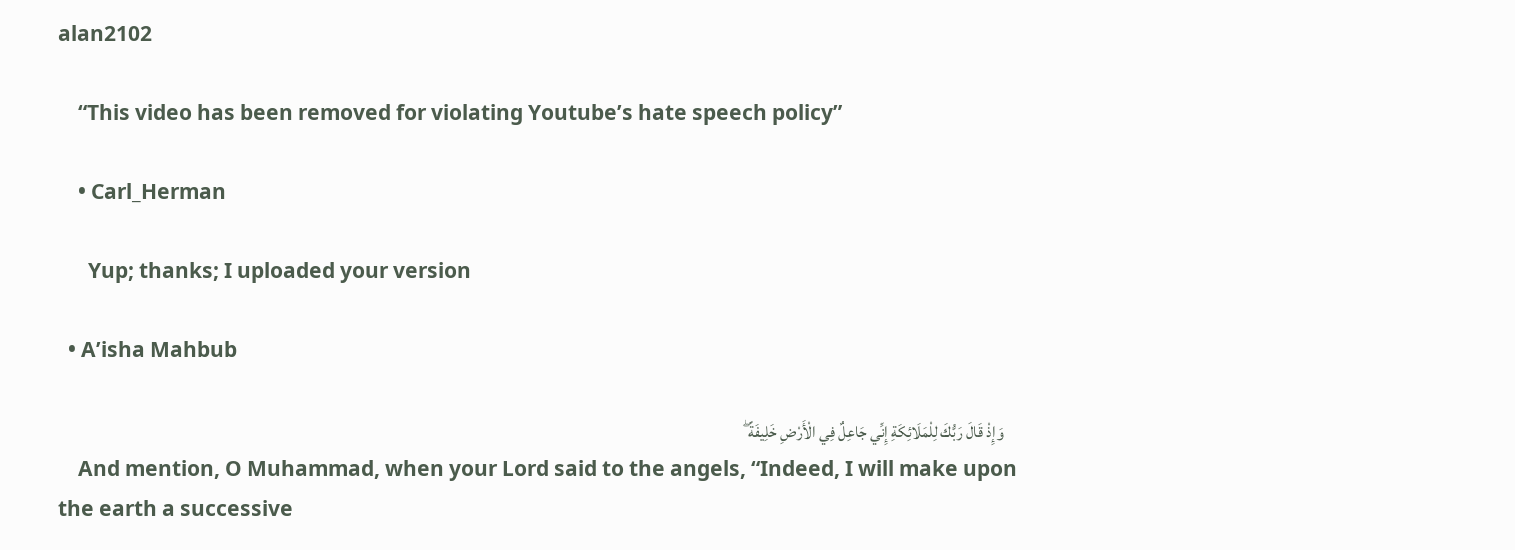alan2102

    “This video has been removed for violating Youtube’s hate speech policy”

    • Carl_Herman

      Yup; thanks; I uploaded your version

  • A’isha Mahbub

    وَإِذْ قَالَ رَبُّكَ لِلْمَلَائِكَةِ إِنِّي جَاعِلٌ فِي الْأَرْضِ خَلِيفَةً ۖ
    And mention, O Muhammad, when your Lord said to the angels, “Indeed, I will make upon the earth a successive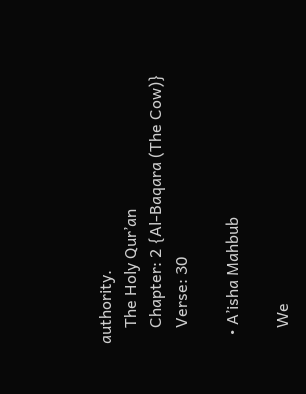authority.
    The Holy Qur’an
    Chapter: 2 {Al-Baqara (The Cow)}
    Verse: 30

  • A’isha Mahbub

    We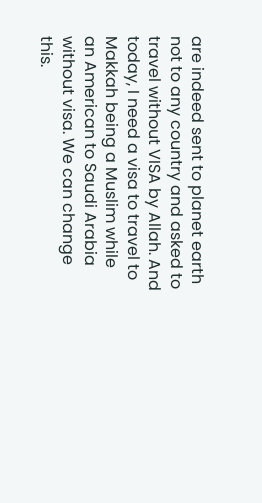are indeed sent to planet earth not to any country and asked to travel without VISA by Allah. And today, I need a visa to travel to Makkah being a Muslim while an American to Saudi Arabia without visa. We can change this.